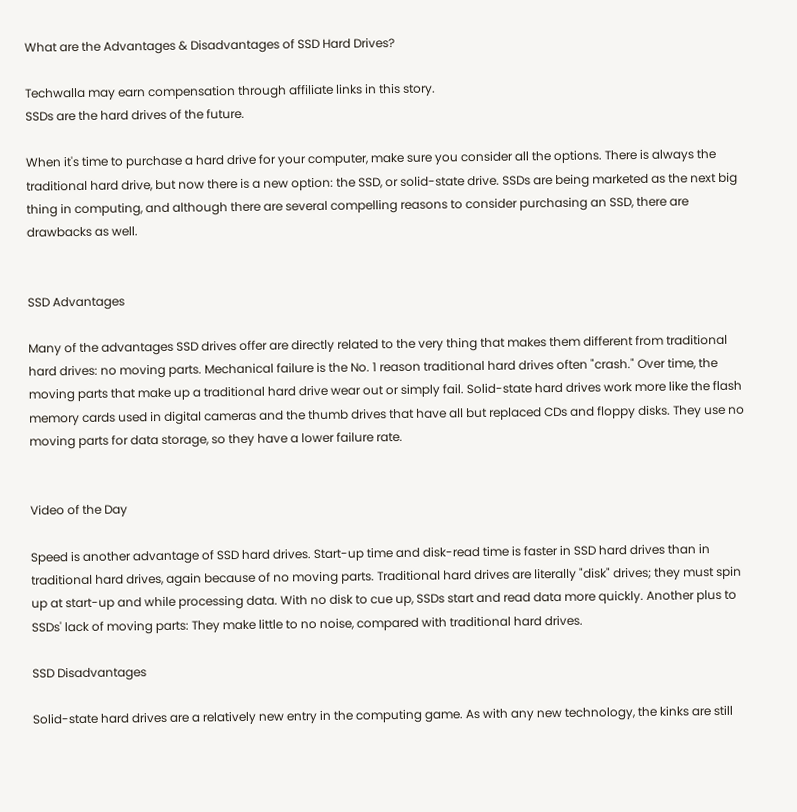What are the Advantages & Disadvantages of SSD Hard Drives?

Techwalla may earn compensation through affiliate links in this story.
SSDs are the hard drives of the future.

When it's time to purchase a hard drive for your computer, make sure you consider all the options. There is always the traditional hard drive, but now there is a new option: the SSD, or solid-state drive. SSDs are being marketed as the next big thing in computing, and although there are several compelling reasons to consider purchasing an SSD, there are drawbacks as well.


SSD Advantages

Many of the advantages SSD drives offer are directly related to the very thing that makes them different from traditional hard drives: no moving parts. Mechanical failure is the No. 1 reason traditional hard drives often "crash." Over time, the moving parts that make up a traditional hard drive wear out or simply fail. Solid-state hard drives work more like the flash memory cards used in digital cameras and the thumb drives that have all but replaced CDs and floppy disks. They use no moving parts for data storage, so they have a lower failure rate.


Video of the Day

Speed is another advantage of SSD hard drives. Start-up time and disk-read time is faster in SSD hard drives than in traditional hard drives, again because of no moving parts. Traditional hard drives are literally "disk" drives; they must spin up at start-up and while processing data. With no disk to cue up, SSDs start and read data more quickly. Another plus to SSDs' lack of moving parts: They make little to no noise, compared with traditional hard drives.

SSD Disadvantages

Solid-state hard drives are a relatively new entry in the computing game. As with any new technology, the kinks are still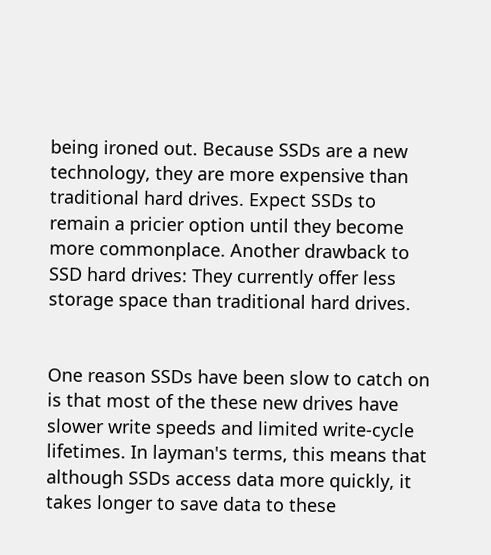being ironed out. Because SSDs are a new technology, they are more expensive than traditional hard drives. Expect SSDs to remain a pricier option until they become more commonplace. Another drawback to SSD hard drives: They currently offer less storage space than traditional hard drives.


One reason SSDs have been slow to catch on is that most of the these new drives have slower write speeds and limited write-cycle lifetimes. In layman's terms, this means that although SSDs access data more quickly, it takes longer to save data to these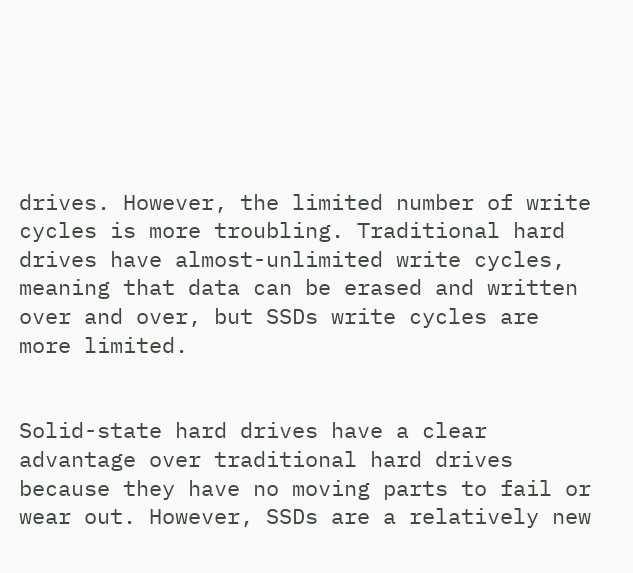drives. However, the limited number of write cycles is more troubling. Traditional hard drives have almost-unlimited write cycles, meaning that data can be erased and written over and over, but SSDs write cycles are more limited.


Solid-state hard drives have a clear advantage over traditional hard drives because they have no moving parts to fail or wear out. However, SSDs are a relatively new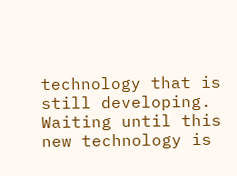technology that is still developing. Waiting until this new technology is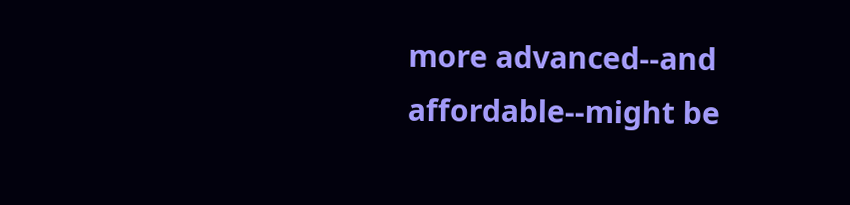more advanced--and affordable--might be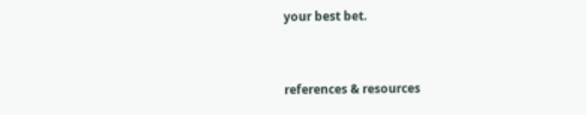your best bet.


references & resources